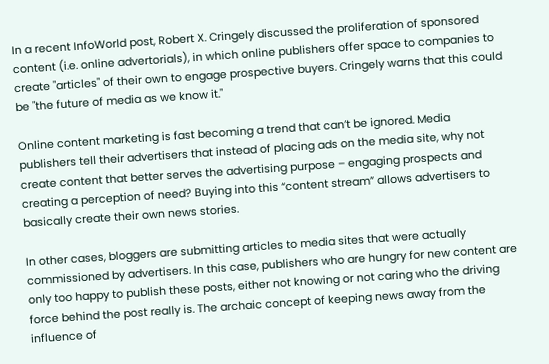In a recent InfoWorld post, Robert X. Cringely discussed the proliferation of sponsored content (i.e. online advertorials), in which online publishers offer space to companies to create "articles" of their own to engage prospective buyers. Cringely warns that this could be "the future of media as we know it."

Online content marketing is fast becoming a trend that can’t be ignored. Media publishers tell their advertisers that instead of placing ads on the media site, why not create content that better serves the advertising purpose – engaging prospects and creating a perception of need? Buying into this “content stream” allows advertisers to basically create their own news stories.

In other cases, bloggers are submitting articles to media sites that were actually commissioned by advertisers. In this case, publishers who are hungry for new content are only too happy to publish these posts, either not knowing or not caring who the driving force behind the post really is. The archaic concept of keeping news away from the influence of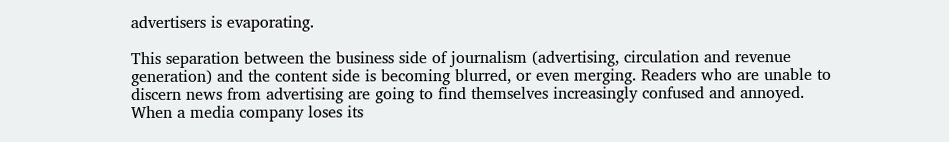advertisers is evaporating.

This separation between the business side of journalism (advertising, circulation and revenue generation) and the content side is becoming blurred, or even merging. Readers who are unable to discern news from advertising are going to find themselves increasingly confused and annoyed. When a media company loses its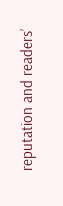reputation and readers’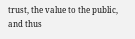trust, the value to the public, and thus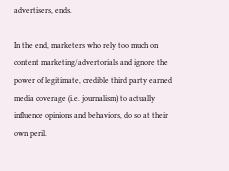advertisers, ends.

In the end, marketers who rely too much on content marketing/advertorials and ignore the power of legitimate, credible third party earned media coverage (i.e. journalism) to actually influence opinions and behaviors, do so at their own peril.